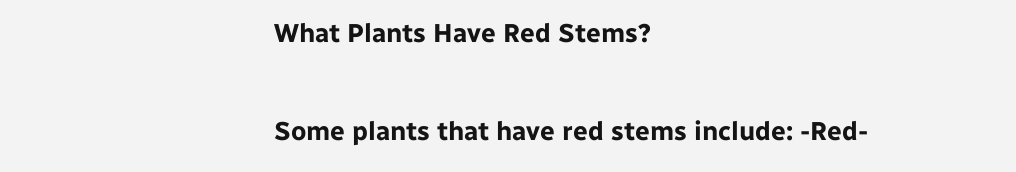What Plants Have Red Stems?

Some plants that have red stems include: -Red-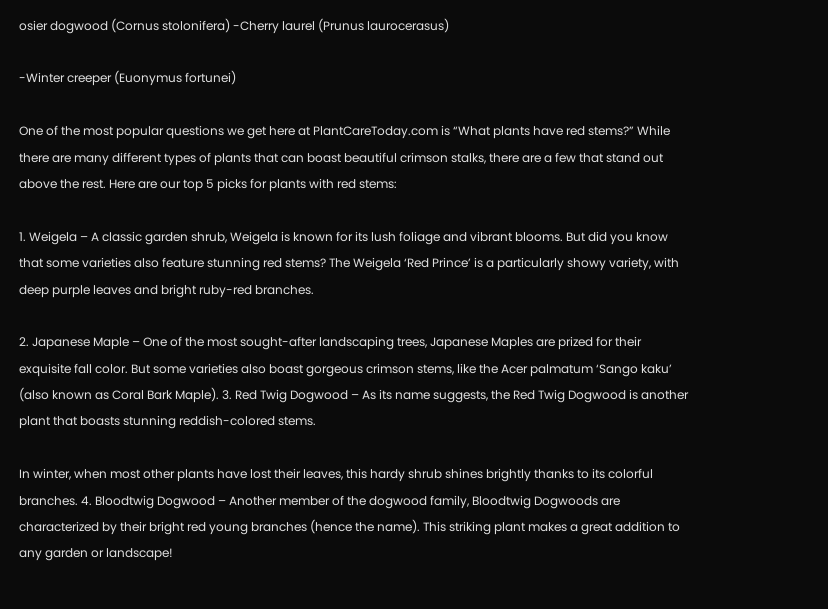osier dogwood (Cornus stolonifera) -Cherry laurel (Prunus laurocerasus)

-Winter creeper (Euonymus fortunei)

One of the most popular questions we get here at PlantCareToday.com is “What plants have red stems?” While there are many different types of plants that can boast beautiful crimson stalks, there are a few that stand out above the rest. Here are our top 5 picks for plants with red stems:

1. Weigela – A classic garden shrub, Weigela is known for its lush foliage and vibrant blooms. But did you know that some varieties also feature stunning red stems? The Weigela ‘Red Prince’ is a particularly showy variety, with deep purple leaves and bright ruby-red branches.

2. Japanese Maple – One of the most sought-after landscaping trees, Japanese Maples are prized for their exquisite fall color. But some varieties also boast gorgeous crimson stems, like the Acer palmatum ‘Sango kaku’ (also known as Coral Bark Maple). 3. Red Twig Dogwood – As its name suggests, the Red Twig Dogwood is another plant that boasts stunning reddish-colored stems.

In winter, when most other plants have lost their leaves, this hardy shrub shines brightly thanks to its colorful branches. 4. Bloodtwig Dogwood – Another member of the dogwood family, Bloodtwig Dogwoods are characterized by their bright red young branches (hence the name). This striking plant makes a great addition to any garden or landscape!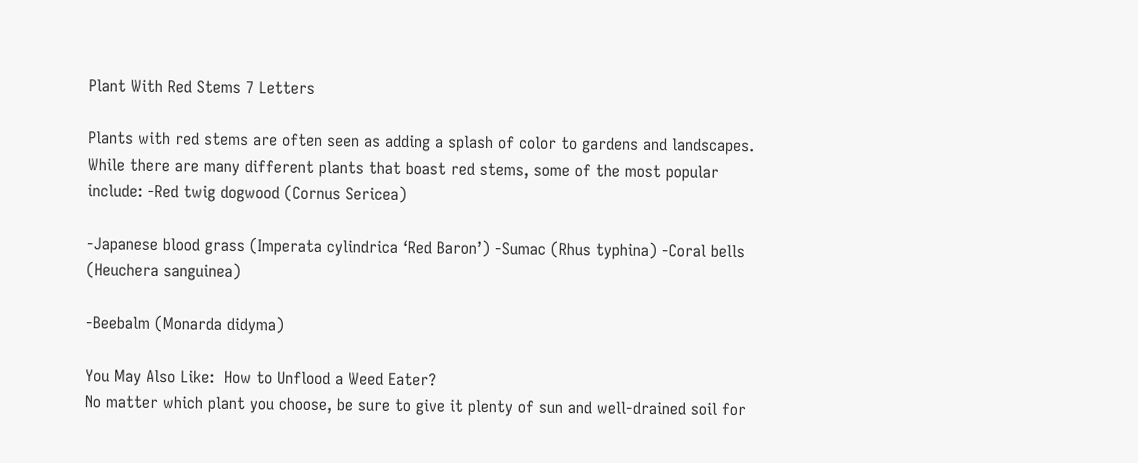Plant With Red Stems 7 Letters

Plants with red stems are often seen as adding a splash of color to gardens and landscapes. While there are many different plants that boast red stems, some of the most popular include: -Red twig dogwood (Cornus Sericea)

-Japanese blood grass (Imperata cylindrica ‘Red Baron’) -Sumac (Rhus typhina) -Coral bells (Heuchera sanguinea)

-Beebalm (Monarda didyma)

You May Also Like:  How to Unflood a Weed Eater?
No matter which plant you choose, be sure to give it plenty of sun and well-drained soil for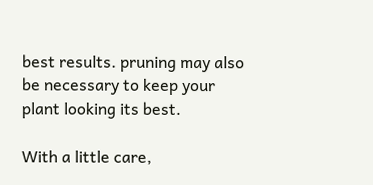best results. pruning may also be necessary to keep your plant looking its best.

With a little care,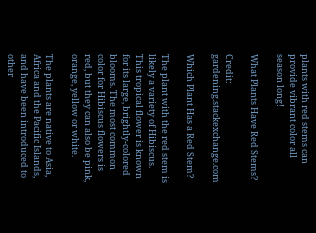plants with red stems can provide vibrant color all season long!

What Plants Have Red Stems?

Credit: gardening.stackexchange.com

Which Plant Has a Red Stem?

The plant with the red stem is likely a variety of Hibiscus. This tropical flower is known for its large, brightly-colored blooms. The most common color for Hibiscus flowers is red, but they can also be pink, orange, yellow or white.

The plants are native to Asia, Africa and the Pacific Islands, and have been introduced to other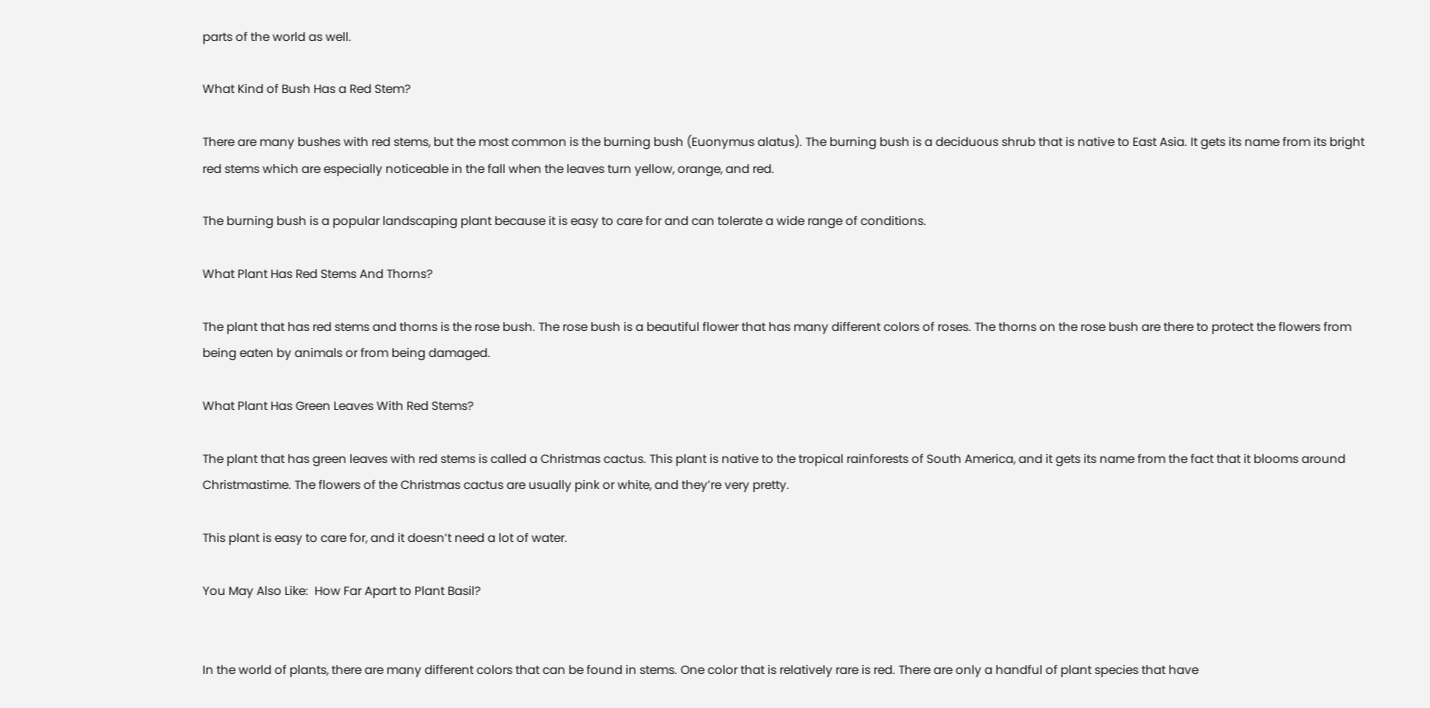parts of the world as well.

What Kind of Bush Has a Red Stem?

There are many bushes with red stems, but the most common is the burning bush (Euonymus alatus). The burning bush is a deciduous shrub that is native to East Asia. It gets its name from its bright red stems which are especially noticeable in the fall when the leaves turn yellow, orange, and red.

The burning bush is a popular landscaping plant because it is easy to care for and can tolerate a wide range of conditions.

What Plant Has Red Stems And Thorns?

The plant that has red stems and thorns is the rose bush. The rose bush is a beautiful flower that has many different colors of roses. The thorns on the rose bush are there to protect the flowers from being eaten by animals or from being damaged.

What Plant Has Green Leaves With Red Stems?

The plant that has green leaves with red stems is called a Christmas cactus. This plant is native to the tropical rainforests of South America, and it gets its name from the fact that it blooms around Christmastime. The flowers of the Christmas cactus are usually pink or white, and they’re very pretty.

This plant is easy to care for, and it doesn’t need a lot of water.

You May Also Like:  How Far Apart to Plant Basil?


In the world of plants, there are many different colors that can be found in stems. One color that is relatively rare is red. There are only a handful of plant species that have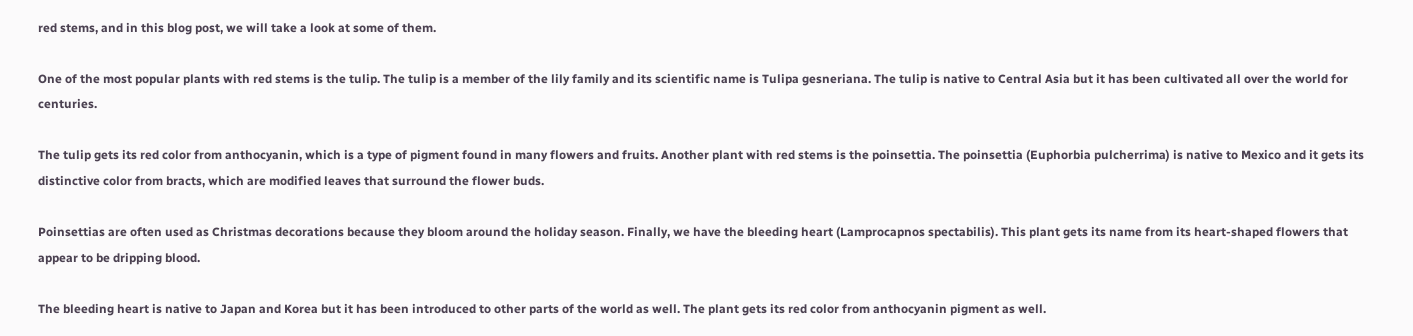red stems, and in this blog post, we will take a look at some of them.

One of the most popular plants with red stems is the tulip. The tulip is a member of the lily family and its scientific name is Tulipa gesneriana. The tulip is native to Central Asia but it has been cultivated all over the world for centuries.

The tulip gets its red color from anthocyanin, which is a type of pigment found in many flowers and fruits. Another plant with red stems is the poinsettia. The poinsettia (Euphorbia pulcherrima) is native to Mexico and it gets its distinctive color from bracts, which are modified leaves that surround the flower buds.

Poinsettias are often used as Christmas decorations because they bloom around the holiday season. Finally, we have the bleeding heart (Lamprocapnos spectabilis). This plant gets its name from its heart-shaped flowers that appear to be dripping blood.

The bleeding heart is native to Japan and Korea but it has been introduced to other parts of the world as well. The plant gets its red color from anthocyanin pigment as well.